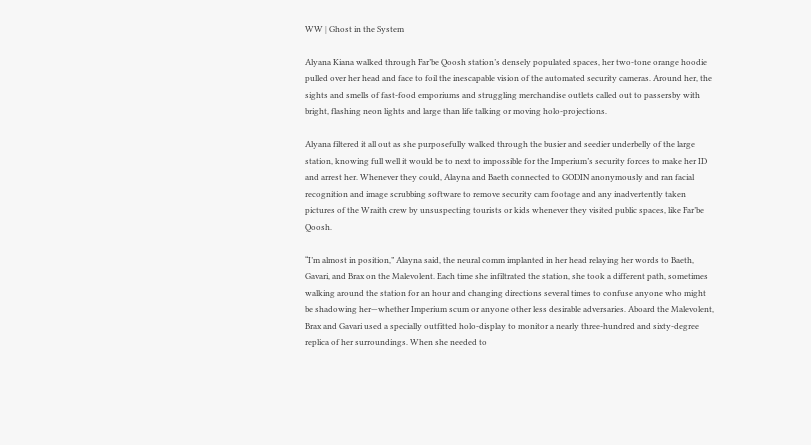WW | Ghost in the System

Alyana Kiana walked through Far’be Qoosh station’s densely populated spaces, her two-tone orange hoodie pulled over her head and face to foil the inescapable vision of the automated security cameras. Around her, the sights and smells of fast-food emporiums and struggling merchandise outlets called out to passersby with bright, flashing neon lights and large than life talking or moving holo-projections.

Alyana filtered it all out as she purposefully walked through the busier and seedier underbelly of the large station, knowing full well it would be to next to impossible for the Imperium’s security forces to make her ID and arrest her. Whenever they could, Alayna and Baeth connected to GODIN anonymously and ran facial recognition and image scrubbing software to remove security cam footage and any inadvertently taken pictures of the Wraith crew by unsuspecting tourists or kids whenever they visited public spaces, like Far’be Qoosh.

“I’m almost in position,” Alayna said, the neural comm implanted in her head relaying her words to Baeth, Gavari, and Brax on the Malevolent. Each time she infiltrated the station, she took a different path, sometimes walking around the station for an hour and changing directions several times to confuse anyone who might be shadowing her—whether Imperium scum or anyone other less desirable adversaries. Aboard the Malevolent, Brax and Gavari used a specially outfitted holo-display to monitor a nearly three-hundred and sixty-degree replica of her surroundings. When she needed to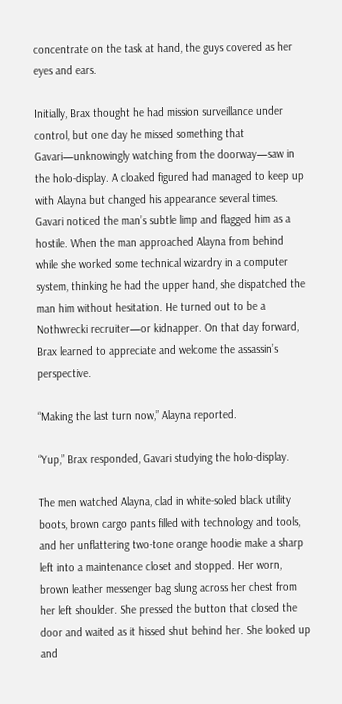concentrate on the task at hand, the guys covered as her eyes and ears.

Initially, Brax thought he had mission surveillance under control, but one day he missed something that Gavari—unknowingly watching from the doorway—saw in the holo-display. A cloaked figured had managed to keep up with Alayna but changed his appearance several times. Gavari noticed the man’s subtle limp and flagged him as a hostile. When the man approached Alayna from behind while she worked some technical wizardry in a computer system, thinking he had the upper hand, she dispatched the man him without hesitation. He turned out to be a Nothwrecki recruiter—or kidnapper. On that day forward, Brax learned to appreciate and welcome the assassin’s perspective.

“Making the last turn now,” Alayna reported.

“Yup,” Brax responded, Gavari studying the holo-display.

The men watched Alayna, clad in white-soled black utility boots, brown cargo pants filled with technology and tools, and her unflattering two-tone orange hoodie make a sharp left into a maintenance closet and stopped. Her worn, brown leather messenger bag slung across her chest from her left shoulder. She pressed the button that closed the door and waited as it hissed shut behind her. She looked up and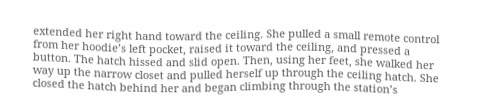extended her right hand toward the ceiling. She pulled a small remote control from her hoodie’s left pocket, raised it toward the ceiling, and pressed a button. The hatch hissed and slid open. Then, using her feet, she walked her way up the narrow closet and pulled herself up through the ceiling hatch. She closed the hatch behind her and began climbing through the station’s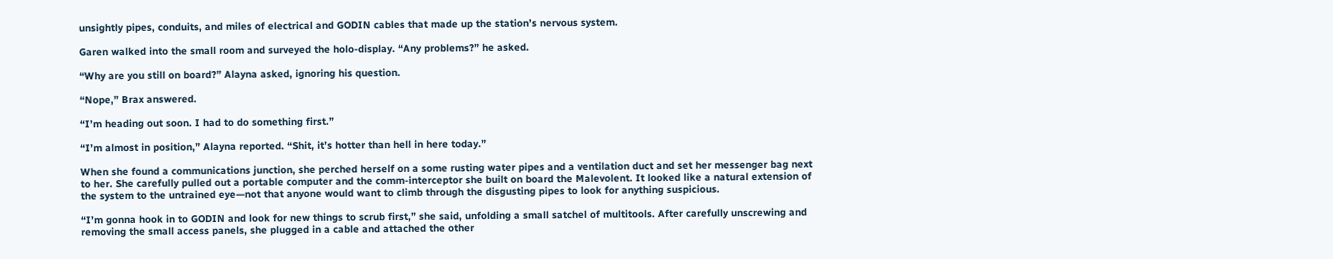unsightly pipes, conduits, and miles of electrical and GODIN cables that made up the station’s nervous system.

Garen walked into the small room and surveyed the holo-display. “Any problems?” he asked.

“Why are you still on board?” Alayna asked, ignoring his question.

“Nope,” Brax answered.

“I’m heading out soon. I had to do something first.”

“I’m almost in position,” Alayna reported. “Shit, it’s hotter than hell in here today.”

When she found a communications junction, she perched herself on a some rusting water pipes and a ventilation duct and set her messenger bag next to her. She carefully pulled out a portable computer and the comm-interceptor she built on board the Malevolent. It looked like a natural extension of the system to the untrained eye—not that anyone would want to climb through the disgusting pipes to look for anything suspicious.

“I’m gonna hook in to GODIN and look for new things to scrub first,” she said, unfolding a small satchel of multitools. After carefully unscrewing and removing the small access panels, she plugged in a cable and attached the other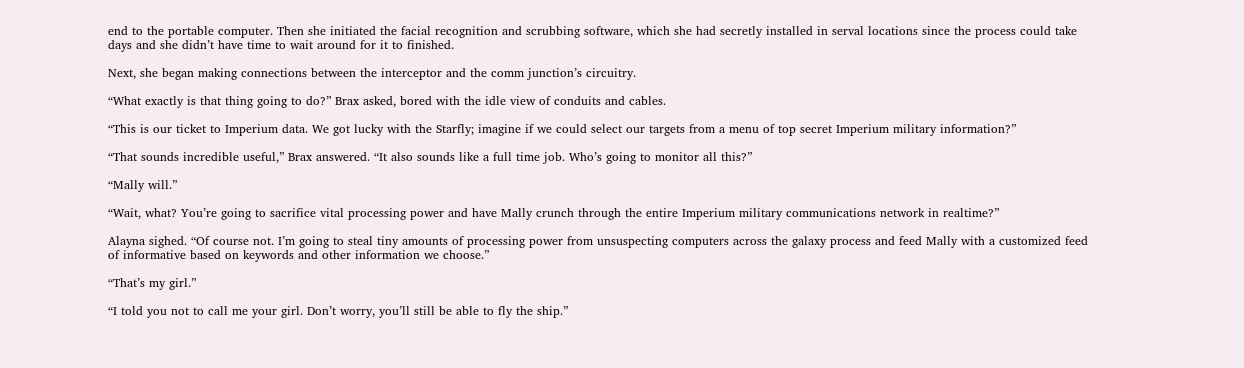end to the portable computer. Then she initiated the facial recognition and scrubbing software, which she had secretly installed in serval locations since the process could take days and she didn’t have time to wait around for it to finished.

Next, she began making connections between the interceptor and the comm junction’s circuitry.

“What exactly is that thing going to do?” Brax asked, bored with the idle view of conduits and cables.

“This is our ticket to Imperium data. We got lucky with the Starfly; imagine if we could select our targets from a menu of top secret Imperium military information?”

“That sounds incredible useful,” Brax answered. “It also sounds like a full time job. Who’s going to monitor all this?”

“Mally will.”

“Wait, what? You’re going to sacrifice vital processing power and have Mally crunch through the entire Imperium military communications network in realtime?”

Alayna sighed. “Of course not. I’m going to steal tiny amounts of processing power from unsuspecting computers across the galaxy process and feed Mally with a customized feed of informative based on keywords and other information we choose.”

“That’s my girl.”

“I told you not to call me your girl. Don’t worry, you’ll still be able to fly the ship.”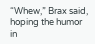“Whew,” Brax said, hoping the humor in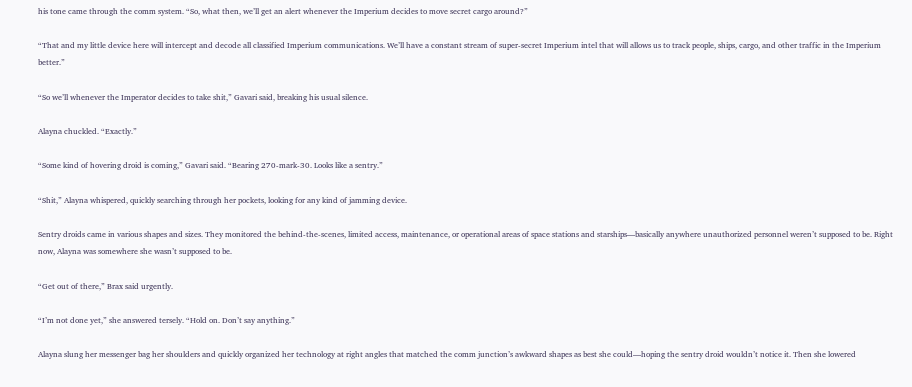his tone came through the comm system. “So, what then, we’ll get an alert whenever the Imperium decides to move secret cargo around?”

“That and my little device here will intercept and decode all classified Imperium communications. We’ll have a constant stream of super-secret Imperium intel that will allows us to track people, ships, cargo, and other traffic in the Imperium better.”

“So we’ll whenever the Imperator decides to take shit,” Gavari said, breaking his usual silence.

Alayna chuckled. “Exactly.”

“Some kind of hovering droid is coming,” Gavari said. “Bearing 270-mark-30. Looks like a sentry.”

“Shit,” Alayna whispered, quickly searching through her pockets, looking for any kind of jamming device.

Sentry droids came in various shapes and sizes. They monitored the behind-the-scenes, limited access, maintenance, or operational areas of space stations and starships—basically anywhere unauthorized personnel weren’t supposed to be. Right now, Alayna was somewhere she wasn’t supposed to be.

“Get out of there,” Brax said urgently.

“I’m not done yet,” she answered tersely. “Hold on. Don’t say anything.”

Alayna slung her messenger bag her shoulders and quickly organized her technology at right angles that matched the comm junction’s awkward shapes as best she could—hoping the sentry droid wouldn’t notice it. Then she lowered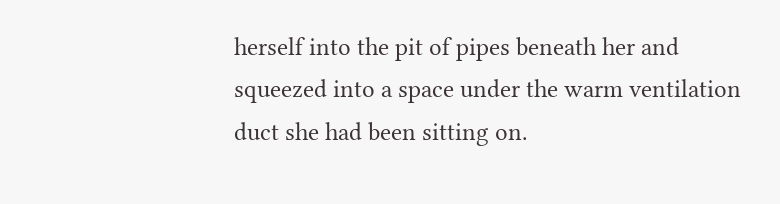herself into the pit of pipes beneath her and squeezed into a space under the warm ventilation duct she had been sitting on.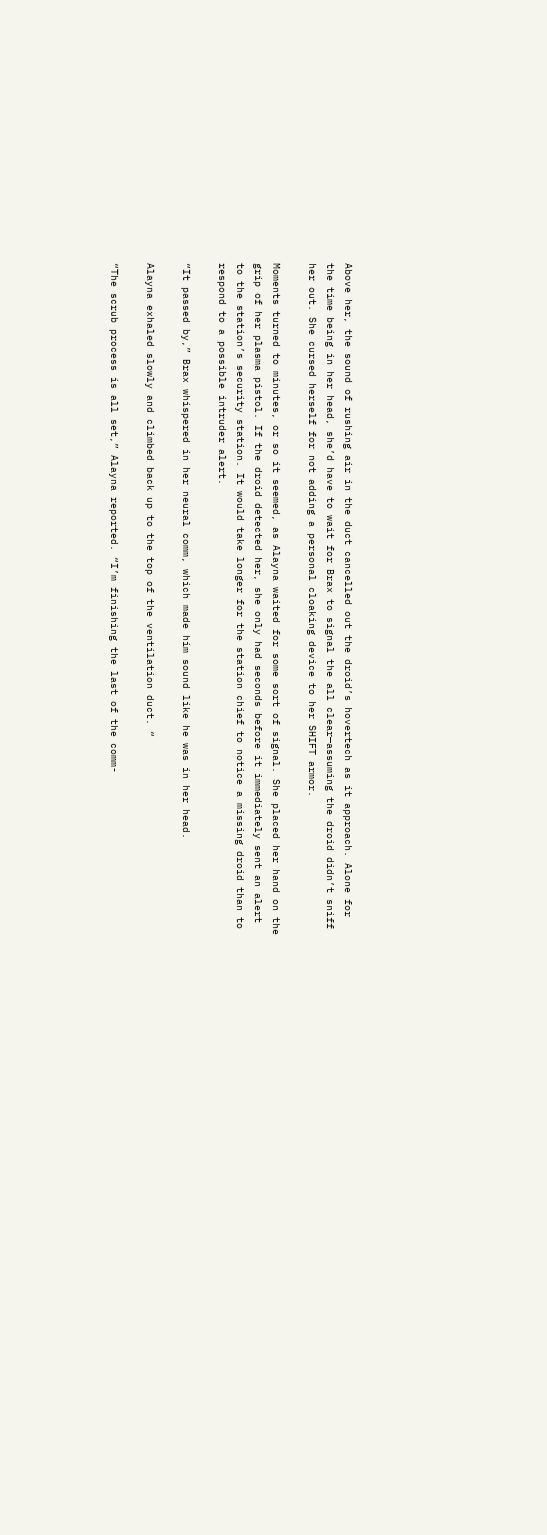Above her, the sound of rushing air in the duct cancelled out the droid’s hovertech as it approach. Alone for the time being in her head, she’d have to wait for Brax to signal the all clear—assuming the droid didn’t sniff her out. She cursed herself for not adding a personal cloaking device to her SHIFT armor.

Moments turned to minutes, or so it seemed, as Alayna waited for some sort of signal. She placed her hand on the grip of her plasma pistol. If the droid detected her, she only had seconds before it immediately sent an alert to the station’s security station. It would take longer for the station chief to notice a missing droid than to respond to a possible intruder alert.

“It passed by,” Brax whispered in her neural comm, which made him sound like he was in her head.

Alayna exhaled slowly and climbed back up to the top of the ventilation duct. “

“The scrub process is all set,” Alayna reported. “I’m finishing the last of the comm-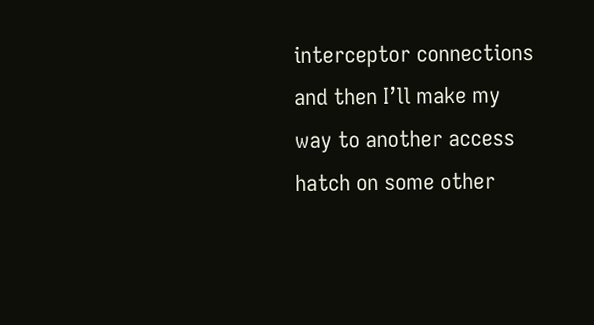interceptor connections and then I’ll make my way to another access hatch on some other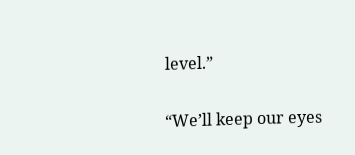level.”

“We’ll keep our eyes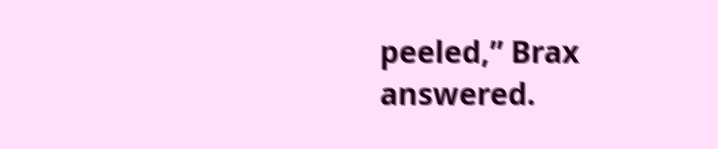peeled,” Brax answered.